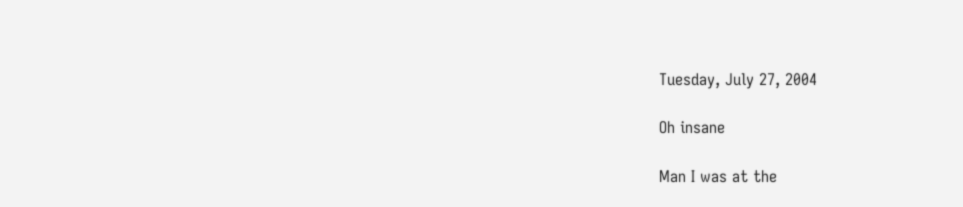Tuesday, July 27, 2004

Oh insane

Man I was at the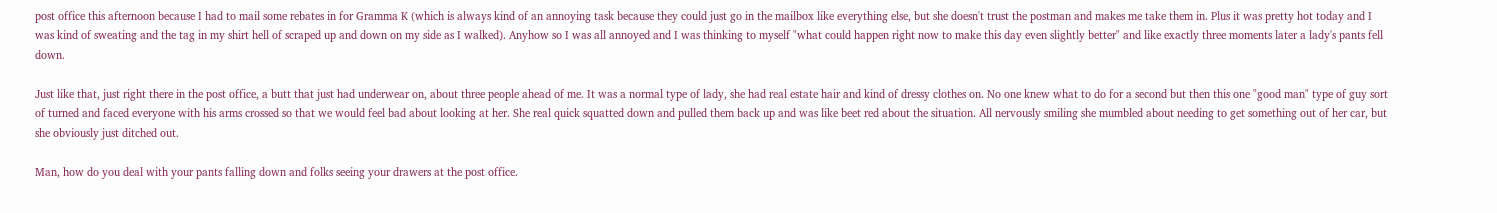post office this afternoon because I had to mail some rebates in for Gramma K (which is always kind of an annoying task because they could just go in the mailbox like everything else, but she doesn't trust the postman and makes me take them in. Plus it was pretty hot today and I was kind of sweating and the tag in my shirt hell of scraped up and down on my side as I walked). Anyhow so I was all annoyed and I was thinking to myself "what could happen right now to make this day even slightly better" and like exactly three moments later a lady's pants fell down.

Just like that, just right there in the post office, a butt that just had underwear on, about three people ahead of me. It was a normal type of lady, she had real estate hair and kind of dressy clothes on. No one knew what to do for a second but then this one "good man" type of guy sort of turned and faced everyone with his arms crossed so that we would feel bad about looking at her. She real quick squatted down and pulled them back up and was like beet red about the situation. All nervously smiling she mumbled about needing to get something out of her car, but she obviously just ditched out.

Man, how do you deal with your pants falling down and folks seeing your drawers at the post office.